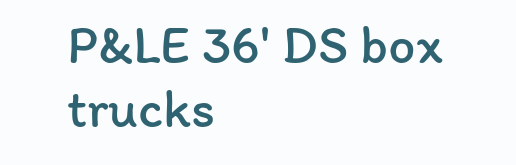P&LE 36' DS box trucks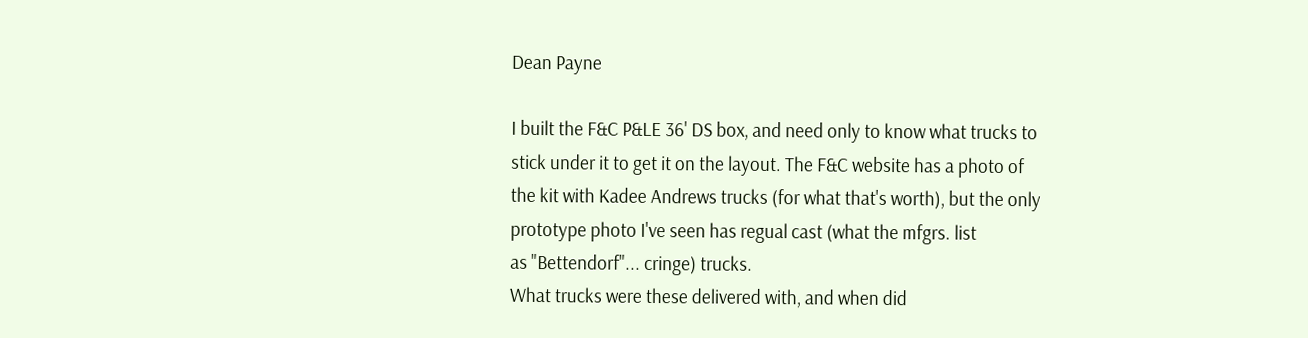Dean Payne

I built the F&C P&LE 36' DS box, and need only to know what trucks to
stick under it to get it on the layout. The F&C website has a photo of
the kit with Kadee Andrews trucks (for what that's worth), but the only
prototype photo I've seen has regual cast (what the mfgrs. list
as "Bettendorf"... cringe) trucks.
What trucks were these delivered with, and when did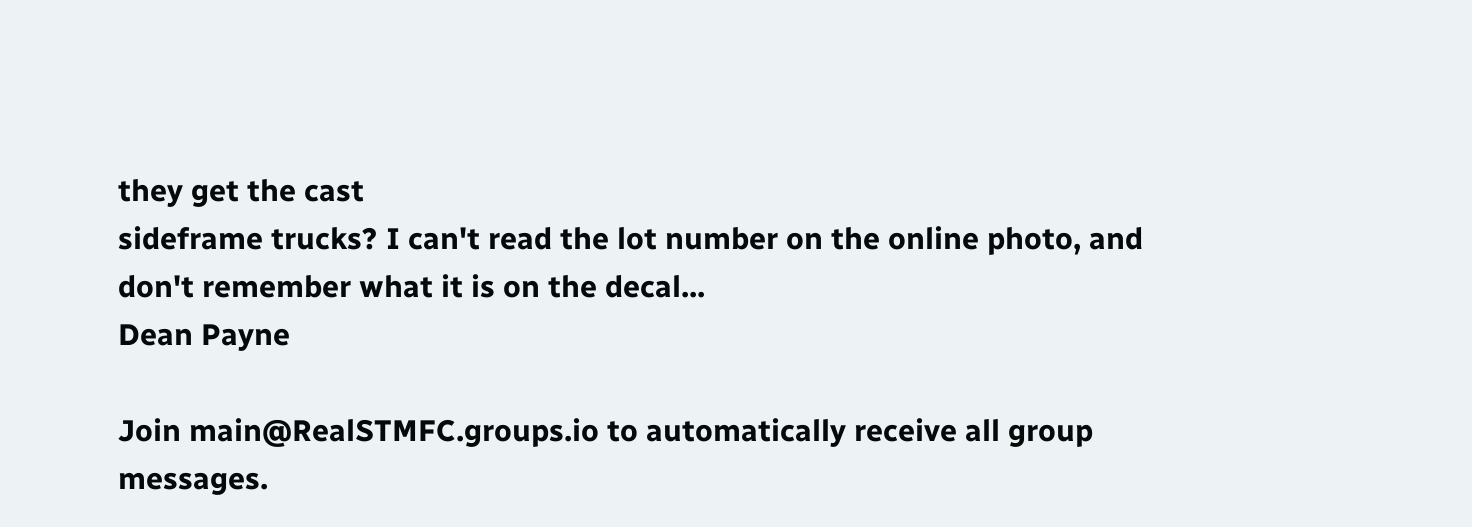they get the cast
sideframe trucks? I can't read the lot number on the online photo, and
don't remember what it is on the decal...
Dean Payne

Join main@RealSTMFC.groups.io to automatically receive all group messages.